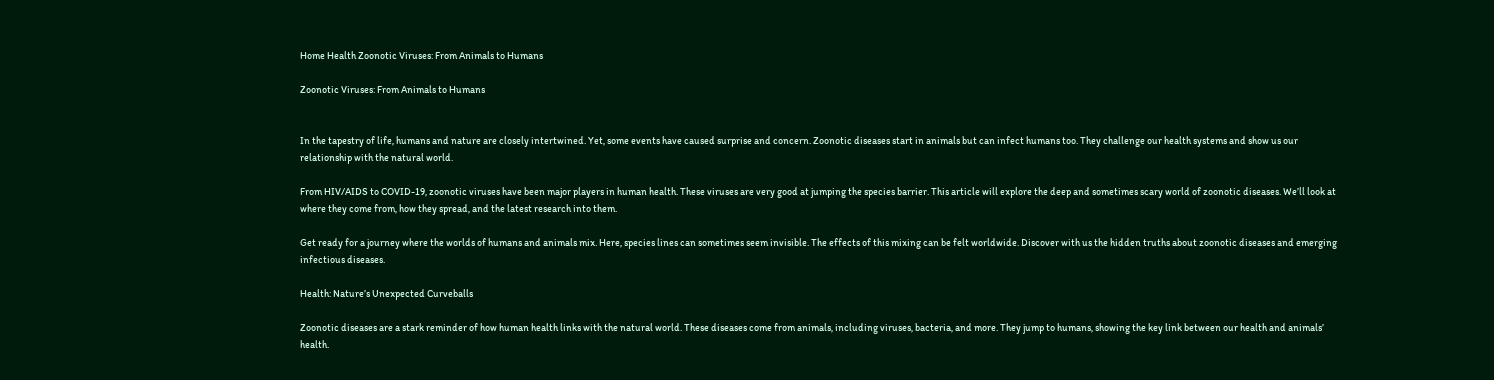Home Health Zoonotic Viruses: From Animals to Humans

Zoonotic Viruses: From Animals to Humans


In the tapestry of life, humans and nature are closely intertwined. Yet, some events have caused surprise and concern. Zoonotic diseases start in animals but can infect humans too. They challenge our health systems and show us our relationship with the natural world.

From HIV/AIDS to COVID-19, zoonotic viruses have been major players in human health. These viruses are very good at jumping the species barrier. This article will explore the deep and sometimes scary world of zoonotic diseases. We’ll look at where they come from, how they spread, and the latest research into them.

Get ready for a journey where the worlds of humans and animals mix. Here, species lines can sometimes seem invisible. The effects of this mixing can be felt worldwide. Discover with us the hidden truths about zoonotic diseases and emerging infectious diseases.

Health: Nature’s Unexpected Curveballs

Zoonotic diseases are a stark reminder of how human health links with the natural world. These diseases come from animals, including viruses, bacteria, and more. They jump to humans, showing the key link between our health and animals’ health.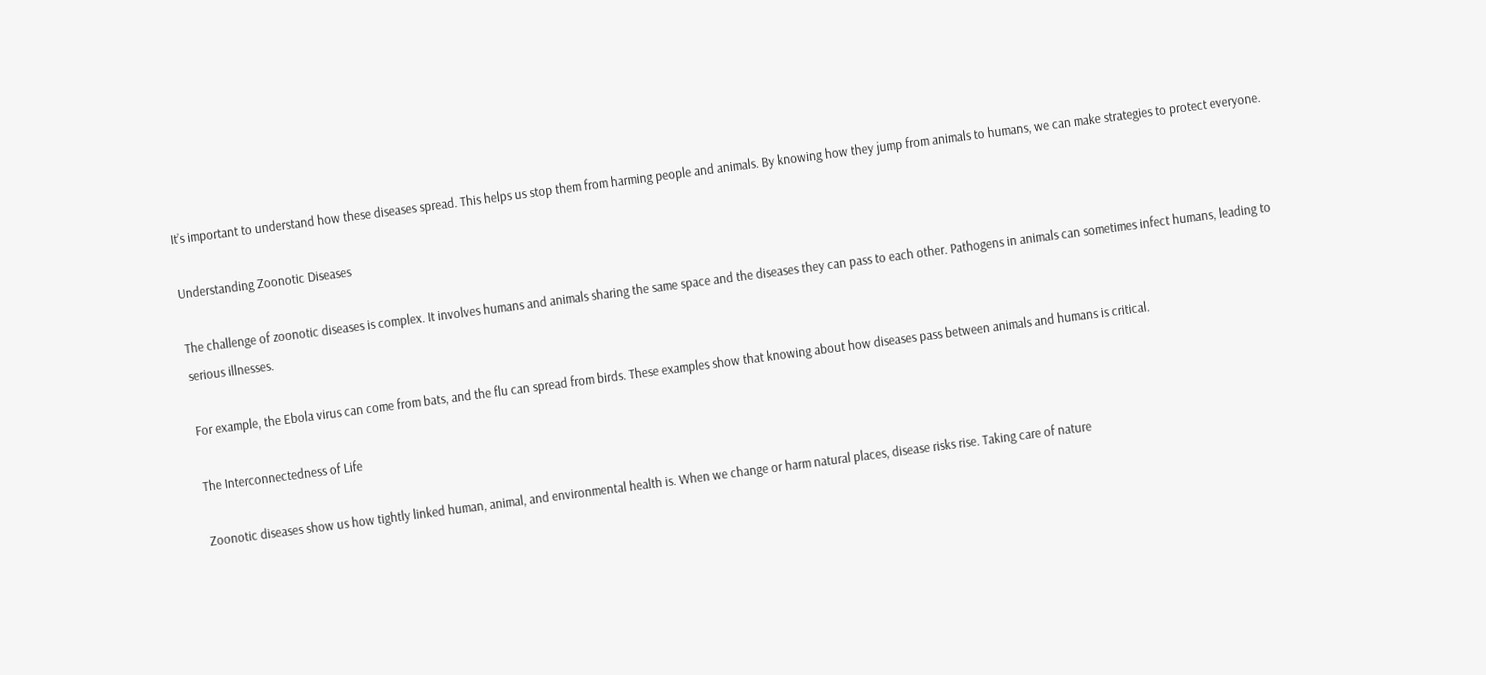It’s important to understand how these diseases spread. This helps us stop them from harming people and animals. By knowing how they jump from animals to humans, we can make strategies to protect everyone.

Understanding Zoonotic Diseases

The challenge of zoonotic diseases is complex. It involves humans and animals sharing the same space and the diseases they can pass to each other. Pathogens in animals can sometimes infect humans, leading to serious illnesses.

For example, the Ebola virus can come from bats, and the flu can spread from birds. These examples show that knowing about how diseases pass between animals and humans is critical.

The Interconnectedness of Life

Zoonotic diseases show us how tightly linked human, animal, and environmental health is. When we change or harm natural places, disease risks rise. Taking care of nature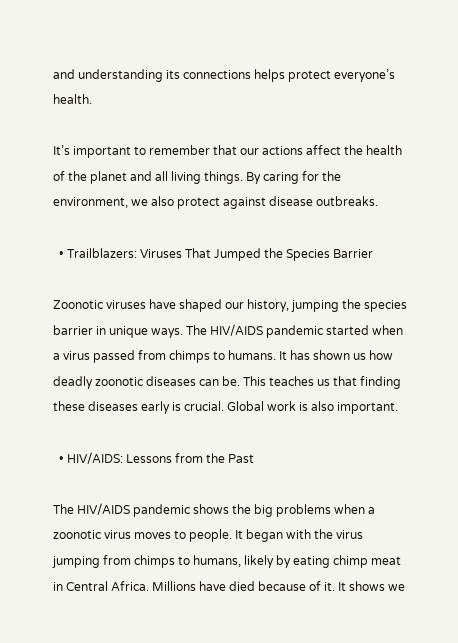and understanding its connections helps protect everyone’s health.

It’s important to remember that our actions affect the health of the planet and all living things. By caring for the environment, we also protect against disease outbreaks.

  • Trailblazers: Viruses That Jumped the Species Barrier

Zoonotic viruses have shaped our history, jumping the species barrier in unique ways. The HIV/AIDS pandemic started when a virus passed from chimps to humans. It has shown us how deadly zoonotic diseases can be. This teaches us that finding these diseases early is crucial. Global work is also important.

  • HIV/AIDS: Lessons from the Past

The HIV/AIDS pandemic shows the big problems when a zoonotic virus moves to people. It began with the virus jumping from chimps to humans, likely by eating chimp meat in Central Africa. Millions have died because of it. It shows we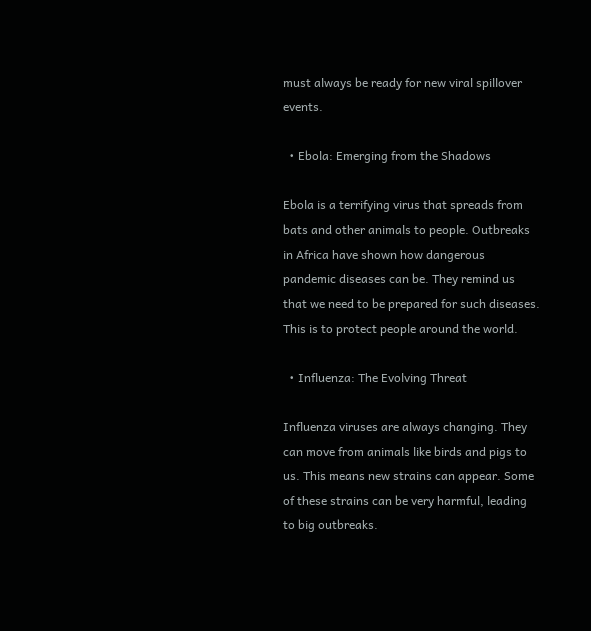must always be ready for new viral spillover events.

  • Ebola: Emerging from the Shadows

Ebola is a terrifying virus that spreads from bats and other animals to people. Outbreaks in Africa have shown how dangerous pandemic diseases can be. They remind us that we need to be prepared for such diseases. This is to protect people around the world.

  • Influenza: The Evolving Threat

Influenza viruses are always changing. They can move from animals like birds and pigs to us. This means new strains can appear. Some of these strains can be very harmful, leading to big outbreaks.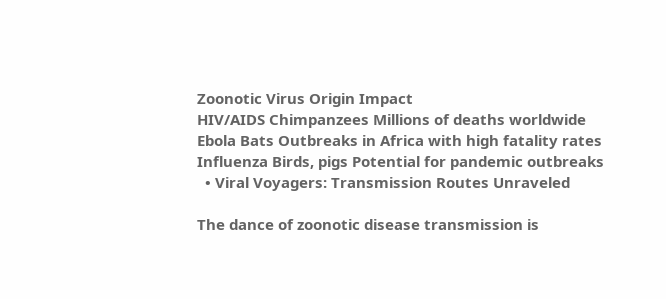Zoonotic Virus Origin Impact
HIV/AIDS Chimpanzees Millions of deaths worldwide
Ebola Bats Outbreaks in Africa with high fatality rates
Influenza Birds, pigs Potential for pandemic outbreaks
  • Viral Voyagers: Transmission Routes Unraveled

The dance of zoonotic disease transmission is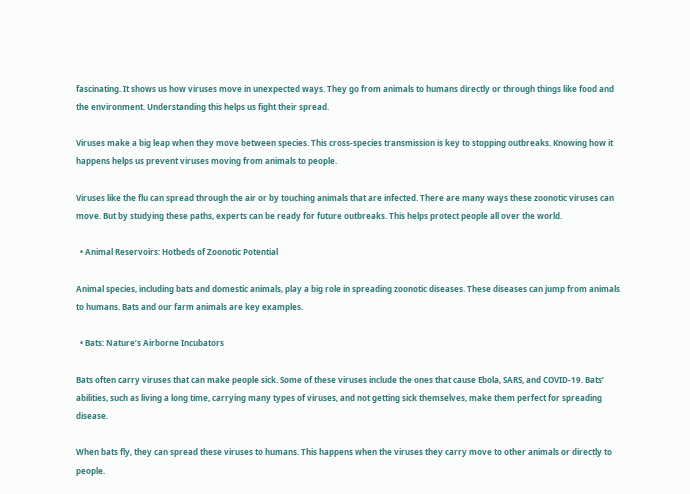fascinating. It shows us how viruses move in unexpected ways. They go from animals to humans directly or through things like food and the environment. Understanding this helps us fight their spread.

Viruses make a big leap when they move between species. This cross-species transmission is key to stopping outbreaks. Knowing how it happens helps us prevent viruses moving from animals to people.

Viruses like the flu can spread through the air or by touching animals that are infected. There are many ways these zoonotic viruses can move. But by studying these paths, experts can be ready for future outbreaks. This helps protect people all over the world.

  • Animal Reservoirs: Hotbeds of Zoonotic Potential

Animal species, including bats and domestic animals, play a big role in spreading zoonotic diseases. These diseases can jump from animals to humans. Bats and our farm animals are key examples.

  • Bats: Nature’s Airborne Incubators

Bats often carry viruses that can make people sick. Some of these viruses include the ones that cause Ebola, SARS, and COVID-19. Bats’ abilities, such as living a long time, carrying many types of viruses, and not getting sick themselves, make them perfect for spreading disease.

When bats fly, they can spread these viruses to humans. This happens when the viruses they carry move to other animals or directly to people.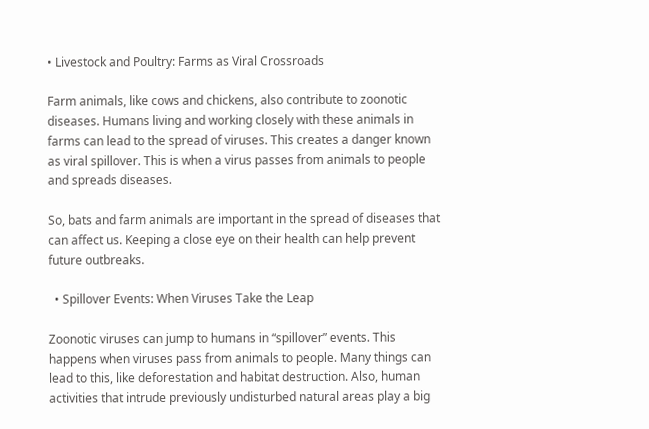• Livestock and Poultry: Farms as Viral Crossroads

Farm animals, like cows and chickens, also contribute to zoonotic diseases. Humans living and working closely with these animals in farms can lead to the spread of viruses. This creates a danger known as viral spillover. This is when a virus passes from animals to people and spreads diseases.

So, bats and farm animals are important in the spread of diseases that can affect us. Keeping a close eye on their health can help prevent future outbreaks.

  • Spillover Events: When Viruses Take the Leap

Zoonotic viruses can jump to humans in “spillover” events. This happens when viruses pass from animals to people. Many things can lead to this, like deforestation and habitat destruction. Also, human activities that intrude previously undisturbed natural areas play a big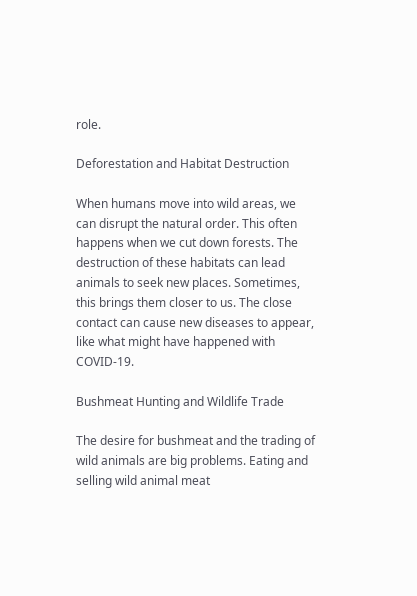role.

Deforestation and Habitat Destruction

When humans move into wild areas, we can disrupt the natural order. This often happens when we cut down forests. The destruction of these habitats can lead animals to seek new places. Sometimes, this brings them closer to us. The close contact can cause new diseases to appear, like what might have happened with COVID-19.

Bushmeat Hunting and Wildlife Trade

The desire for bushmeat and the trading of wild animals are big problems. Eating and selling wild animal meat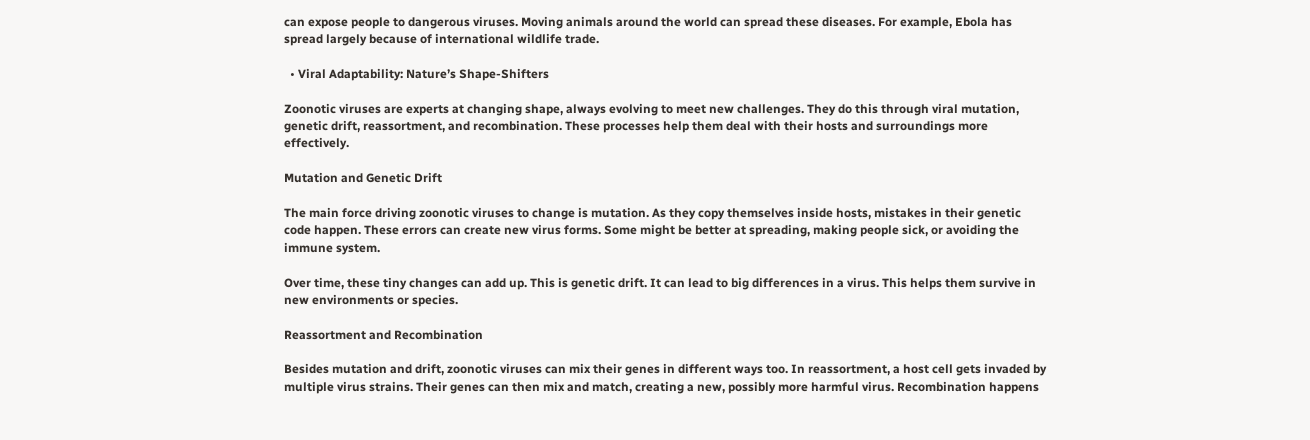can expose people to dangerous viruses. Moving animals around the world can spread these diseases. For example, Ebola has spread largely because of international wildlife trade.

  • Viral Adaptability: Nature’s Shape-Shifters

Zoonotic viruses are experts at changing shape, always evolving to meet new challenges. They do this through viral mutation, genetic drift, reassortment, and recombination. These processes help them deal with their hosts and surroundings more effectively.

Mutation and Genetic Drift

The main force driving zoonotic viruses to change is mutation. As they copy themselves inside hosts, mistakes in their genetic code happen. These errors can create new virus forms. Some might be better at spreading, making people sick, or avoiding the immune system.

Over time, these tiny changes can add up. This is genetic drift. It can lead to big differences in a virus. This helps them survive in new environments or species.

Reassortment and Recombination

Besides mutation and drift, zoonotic viruses can mix their genes in different ways too. In reassortment, a host cell gets invaded by multiple virus strains. Their genes can then mix and match, creating a new, possibly more harmful virus. Recombination happens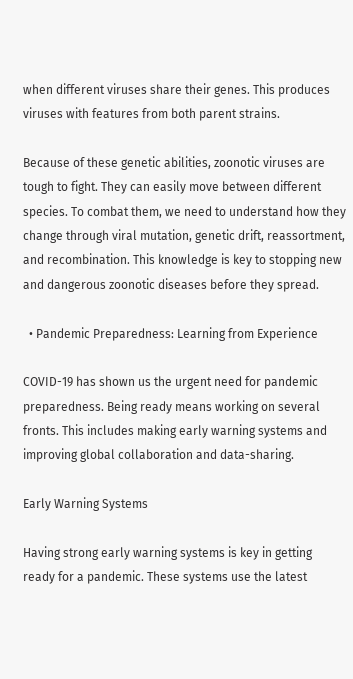when different viruses share their genes. This produces viruses with features from both parent strains.

Because of these genetic abilities, zoonotic viruses are tough to fight. They can easily move between different species. To combat them, we need to understand how they change through viral mutation, genetic drift, reassortment, and recombination. This knowledge is key to stopping new and dangerous zoonotic diseases before they spread.

  • Pandemic Preparedness: Learning from Experience

COVID-19 has shown us the urgent need for pandemic preparedness. Being ready means working on several fronts. This includes making early warning systems and improving global collaboration and data-sharing.

Early Warning Systems

Having strong early warning systems is key in getting ready for a pandemic. These systems use the latest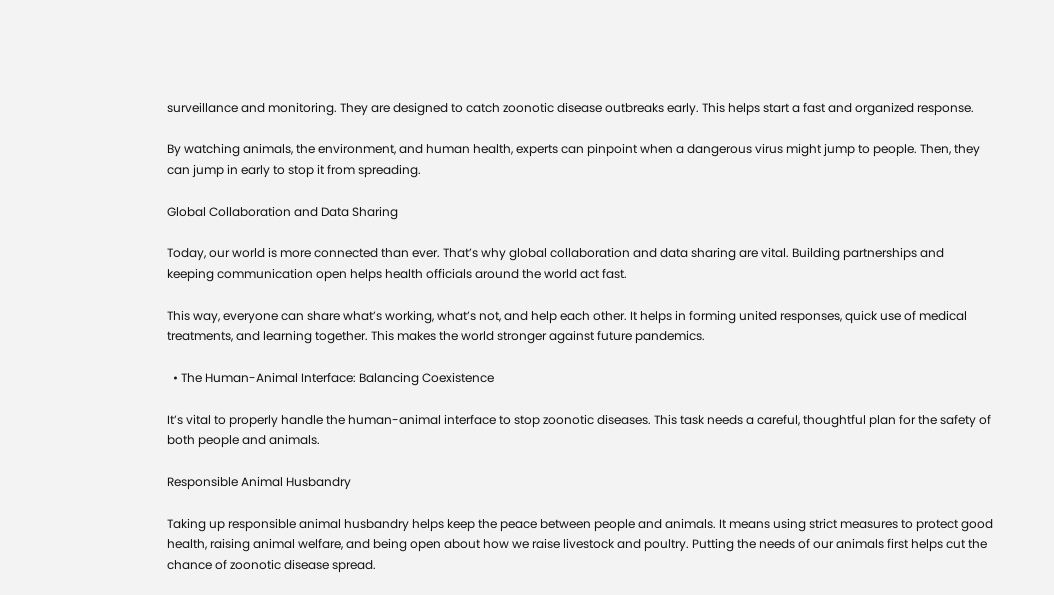surveillance and monitoring. They are designed to catch zoonotic disease outbreaks early. This helps start a fast and organized response.

By watching animals, the environment, and human health, experts can pinpoint when a dangerous virus might jump to people. Then, they can jump in early to stop it from spreading.

Global Collaboration and Data Sharing

Today, our world is more connected than ever. That’s why global collaboration and data sharing are vital. Building partnerships and keeping communication open helps health officials around the world act fast.

This way, everyone can share what’s working, what’s not, and help each other. It helps in forming united responses, quick use of medical treatments, and learning together. This makes the world stronger against future pandemics.

  • The Human-Animal Interface: Balancing Coexistence

It’s vital to properly handle the human-animal interface to stop zoonotic diseases. This task needs a careful, thoughtful plan for the safety of both people and animals.

Responsible Animal Husbandry

Taking up responsible animal husbandry helps keep the peace between people and animals. It means using strict measures to protect good health, raising animal welfare, and being open about how we raise livestock and poultry. Putting the needs of our animals first helps cut the chance of zoonotic disease spread.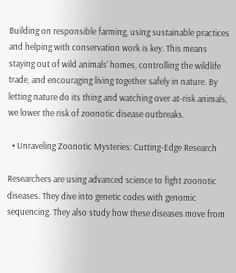Building on responsible farming, using sustainable practices and helping with conservation work is key. This means staying out of wild animals’ homes, controlling the wildlife trade, and encouraging living together safely in nature. By letting nature do its thing and watching over at-risk animals, we lower the risk of zoonotic disease outbreaks.

  • Unraveling Zoonotic Mysteries: Cutting-Edge Research

Researchers are using advanced science to fight zoonotic diseases. They dive into genetic codes with genomic sequencing. They also study how these diseases move from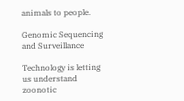animals to people.

Genomic Sequencing and Surveillance

Technology is letting us understand zoonotic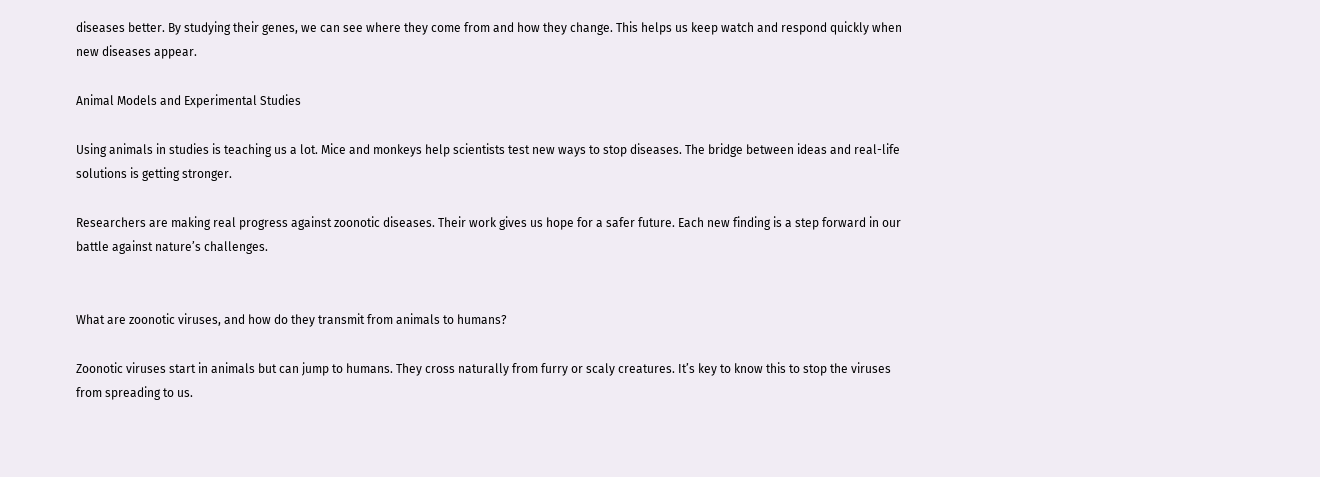diseases better. By studying their genes, we can see where they come from and how they change. This helps us keep watch and respond quickly when new diseases appear.

Animal Models and Experimental Studies

Using animals in studies is teaching us a lot. Mice and monkeys help scientists test new ways to stop diseases. The bridge between ideas and real-life solutions is getting stronger.

Researchers are making real progress against zoonotic diseases. Their work gives us hope for a safer future. Each new finding is a step forward in our battle against nature’s challenges.


What are zoonotic viruses, and how do they transmit from animals to humans?

Zoonotic viruses start in animals but can jump to humans. They cross naturally from furry or scaly creatures. It’s key to know this to stop the viruses from spreading to us.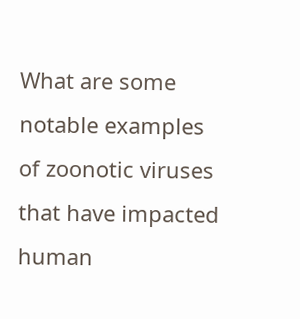What are some notable examples of zoonotic viruses that have impacted human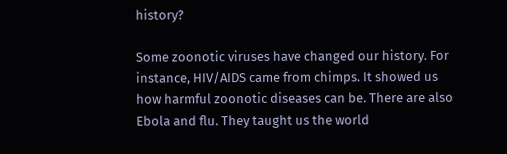history?

Some zoonotic viruses have changed our history. For instance, HIV/AIDS came from chimps. It showed us how harmful zoonotic diseases can be. There are also Ebola and flu. They taught us the world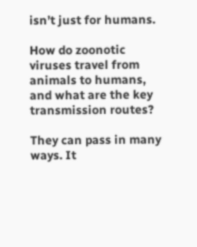isn’t just for humans.

How do zoonotic viruses travel from animals to humans, and what are the key transmission routes?

They can pass in many ways. It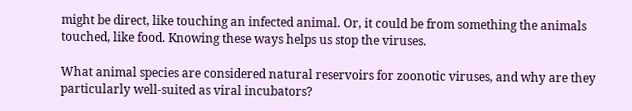might be direct, like touching an infected animal. Or, it could be from something the animals touched, like food. Knowing these ways helps us stop the viruses.

What animal species are considered natural reservoirs for zoonotic viruses, and why are they particularly well-suited as viral incubators?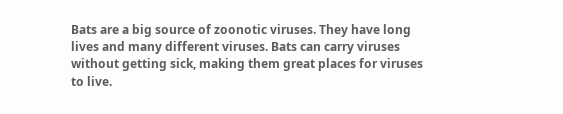Bats are a big source of zoonotic viruses. They have long lives and many different viruses. Bats can carry viruses without getting sick, making them great places for viruses to live.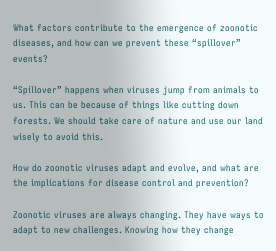What factors contribute to the emergence of zoonotic diseases, and how can we prevent these “spillover” events?

“Spillover” happens when viruses jump from animals to us. This can be because of things like cutting down forests. We should take care of nature and use our land wisely to avoid this.

How do zoonotic viruses adapt and evolve, and what are the implications for disease control and prevention?

Zoonotic viruses are always changing. They have ways to adapt to new challenges. Knowing how they change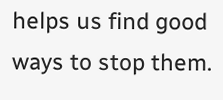helps us find good ways to stop them.